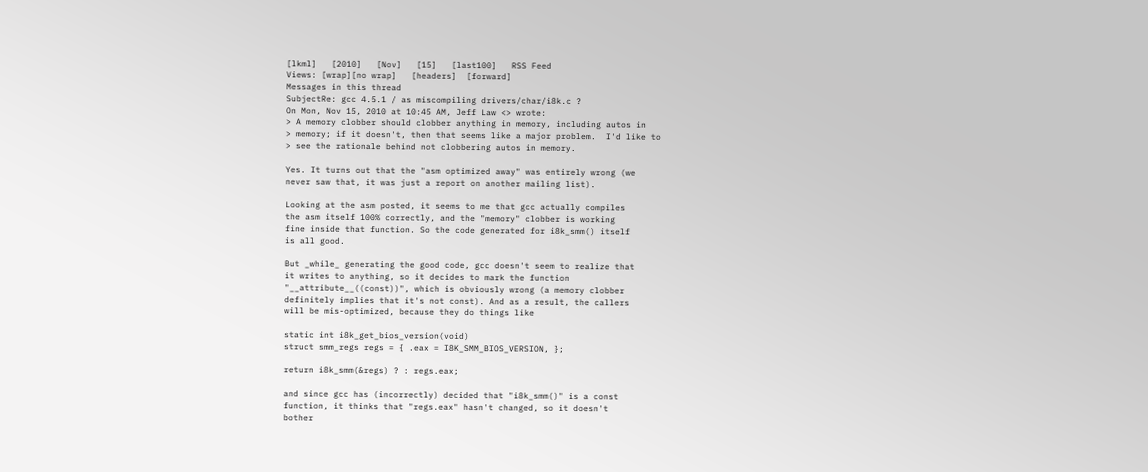[lkml]   [2010]   [Nov]   [15]   [last100]   RSS Feed
Views: [wrap][no wrap]   [headers]  [forward]
Messages in this thread
SubjectRe: gcc 4.5.1 / as miscompiling drivers/char/i8k.c ?
On Mon, Nov 15, 2010 at 10:45 AM, Jeff Law <> wrote:
> A memory clobber should clobber anything in memory, including autos in
> memory; if it doesn't, then that seems like a major problem.  I'd like to
> see the rationale behind not clobbering autos in memory.

Yes. It turns out that the "asm optimized away" was entirely wrong (we
never saw that, it was just a report on another mailing list).

Looking at the asm posted, it seems to me that gcc actually compiles
the asm itself 100% correctly, and the "memory" clobber is working
fine inside that function. So the code generated for i8k_smm() itself
is all good.

But _while_ generating the good code, gcc doesn't seem to realize that
it writes to anything, so it decides to mark the function
"__attribute__((const))", which is obviously wrong (a memory clobber
definitely implies that it's not const). And as a result, the callers
will be mis-optimized, because they do things like

static int i8k_get_bios_version(void)
struct smm_regs regs = { .eax = I8K_SMM_BIOS_VERSION, };

return i8k_smm(&regs) ? : regs.eax;

and since gcc has (incorrectly) decided that "i8k_smm()" is a const
function, it thinks that "regs.eax" hasn't changed, so it doesn't
bother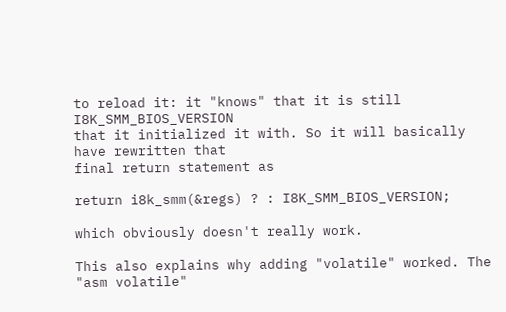to reload it: it "knows" that it is still I8K_SMM_BIOS_VERSION
that it initialized it with. So it will basically have rewritten that
final return statement as

return i8k_smm(&regs) ? : I8K_SMM_BIOS_VERSION;

which obviously doesn't really work.

This also explains why adding "volatile" worked. The "asm volatile"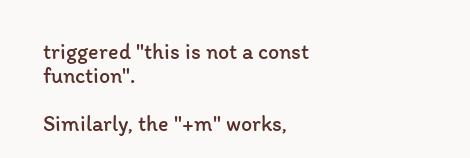triggered "this is not a const function".

Similarly, the "+m" works,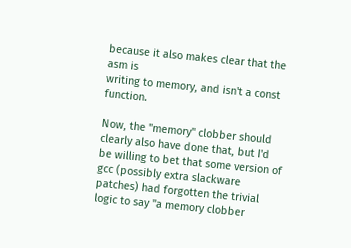because it also makes clear that the asm is
writing to memory, and isn't a const function.

Now, the "memory" clobber should clearly also have done that, but I'd
be willing to bet that some version of gcc (possibly extra slackware
patches) had forgotten the trivial logic to say "a memory clobber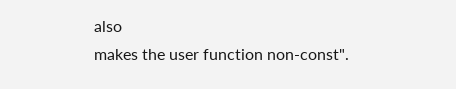also
makes the user function non-const".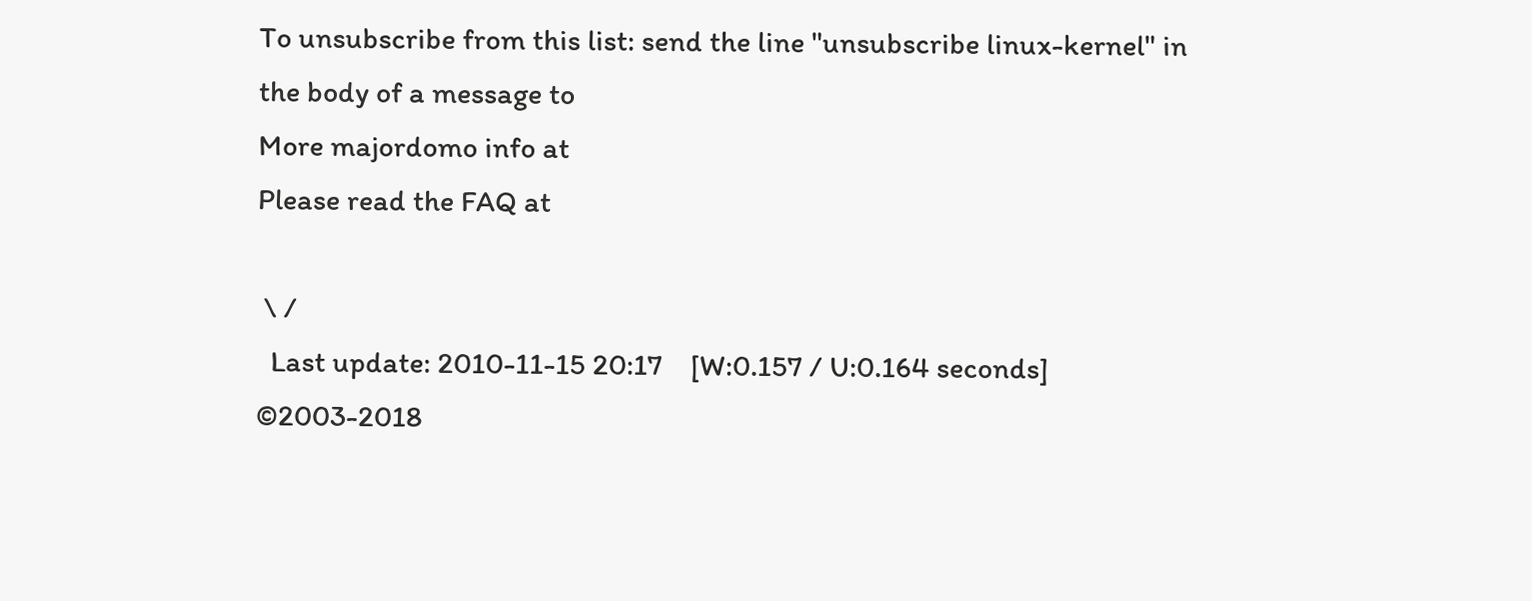To unsubscribe from this list: send the line "unsubscribe linux-kernel" in
the body of a message to
More majordomo info at
Please read the FAQ at

 \ /
  Last update: 2010-11-15 20:17    [W:0.157 / U:0.164 seconds]
©2003-2018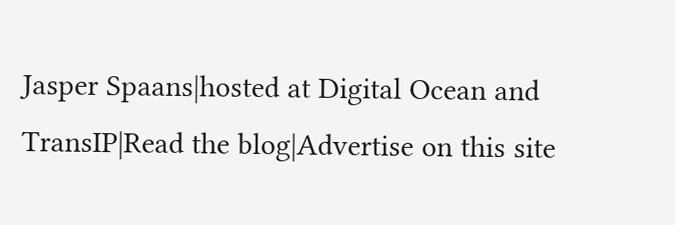Jasper Spaans|hosted at Digital Ocean and TransIP|Read the blog|Advertise on this site